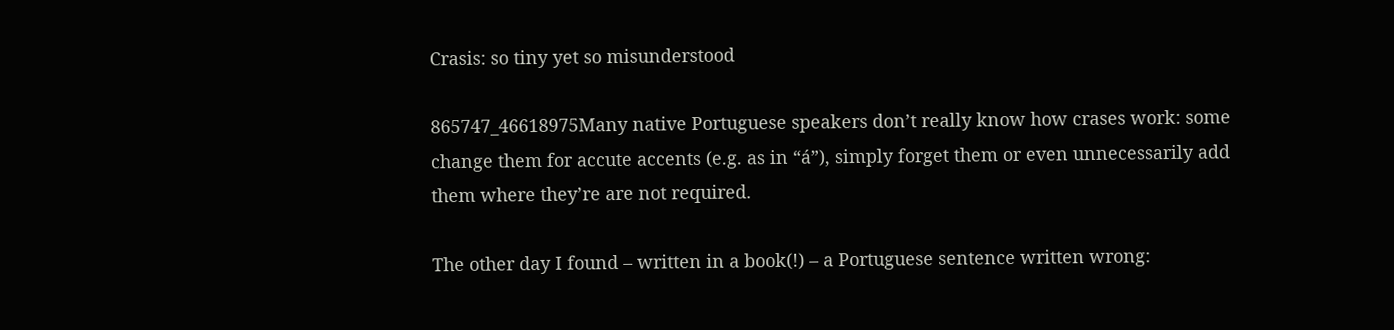Crasis: so tiny yet so misunderstood

865747_46618975Many native Portuguese speakers don’t really know how crases work: some change them for accute accents (e.g. as in “á”), simply forget them or even unnecessarily add them where they’re are not required.

The other day I found – written in a book(!) – a Portuguese sentence written wrong: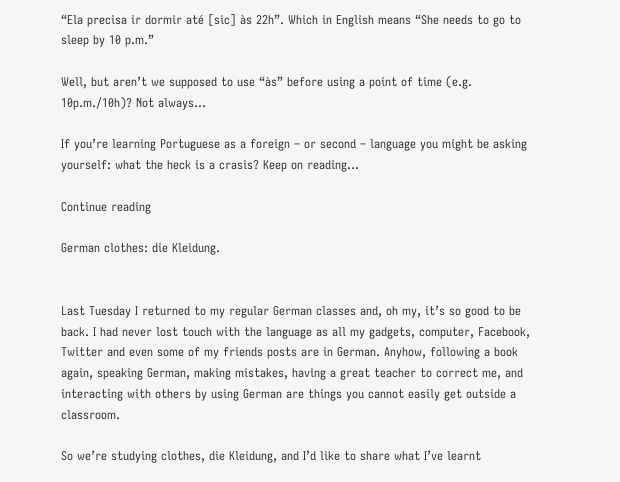“Ela precisa ir dormir até [sic] às 22h”. Which in English means “She needs to go to sleep by 10 p.m.”

Well, but aren’t we supposed to use “às” before using a point of time (e.g. 10p.m./10h)? Not always…

If you’re learning Portuguese as a foreign – or second – language you might be asking yourself: what the heck is a crasis? Keep on reading…

Continue reading

German clothes: die Kleidung.


Last Tuesday I returned to my regular German classes and, oh my, it’s so good to be back. I had never lost touch with the language as all my gadgets, computer, Facebook, Twitter and even some of my friends posts are in German. Anyhow, following a book again, speaking German, making mistakes, having a great teacher to correct me, and interacting with others by using German are things you cannot easily get outside a classroom.

So we’re studying clothes, die Kleidung, and I’d like to share what I’ve learnt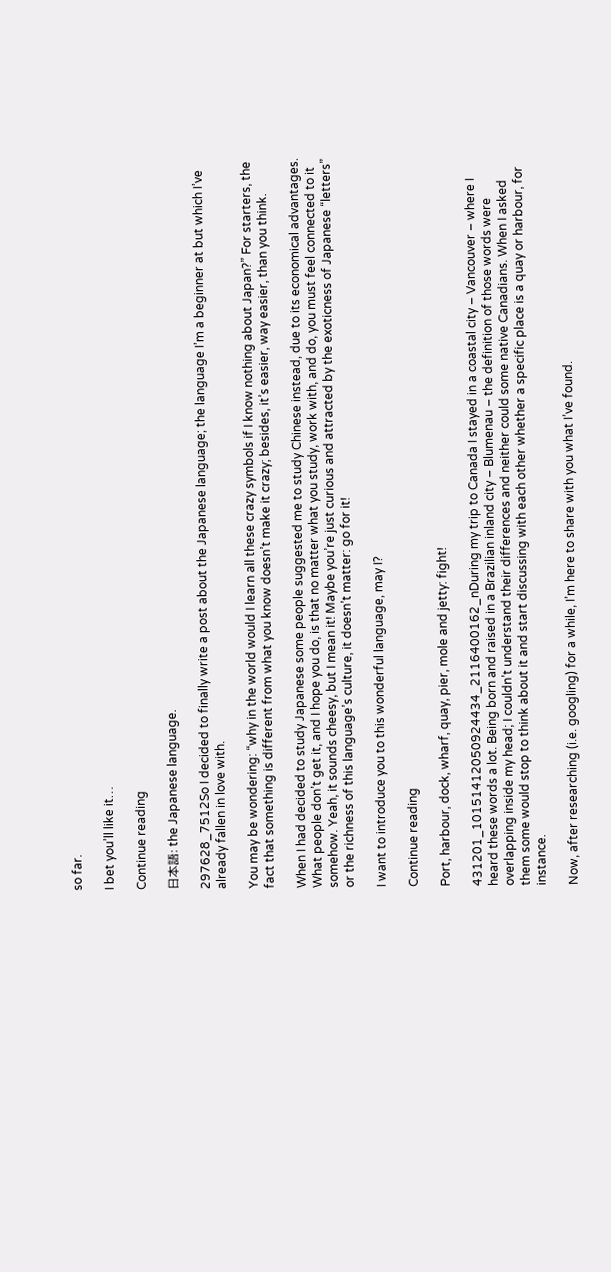so far.

I bet you’ll like it…

Continue reading

日本語: the Japanese language.

297628_7512So I decided to finally write a post about the Japanese language; the language I’m a beginner at but which I’ve already fallen in love with.

You may be wondering: “why in the world would I learn all these crazy symbols if I know nothing about Japan?” For starters, the fact that something is different from what you know doesn’t make it crazy; besides, it’s easier, way easier, than you think.

When I had decided to study Japanese some people suggested me to study Chinese instead, due to its economical advantages. What people don’t get it, and I hope you do, is that no matter what you study, work with, and do, you must feel connected to it somehow. Yeah, it sounds cheesy, but I mean it! Maybe you’re just curious and attracted by the exoticness of Japanese “letters” or the richness of this language’s culture, it doesn’t matter: go for it!

I want to introduce you to this wonderful language, may I?

Continue reading

Port, harbour, dock, wharf, quay, pier, mole and jetty: fight!

431201_10151412050924434_2116400162_nDuring my trip to Canada I stayed in a coastal city – Vancouver – where I heard these words a lot. Being born and raised in a Brazilian inland city – Blumenau – the definition of those words were overlapping inside my head; I couldn’t understand their differences and neither could some native Canadians. When I asked them some would stop to think about it and start discussing with each other whether a specific place is a quay or harbour, for instance.

Now, after researching (i.e. googling) for a while, I’m here to share with you what I’ve found.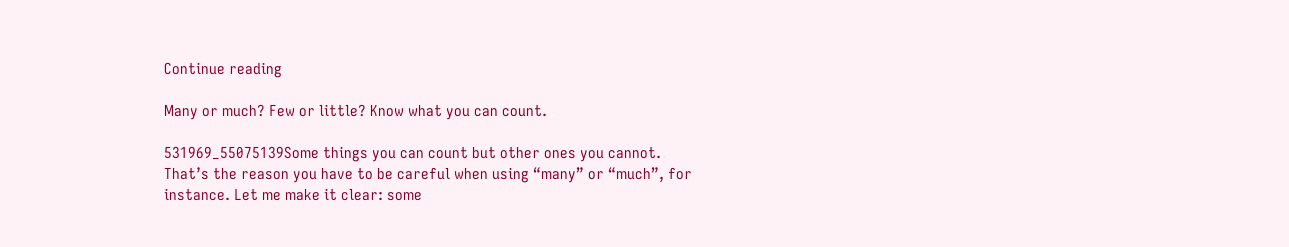Continue reading

Many or much? Few or little? Know what you can count.

531969_55075139Some things you can count but other ones you cannot.
That’s the reason you have to be careful when using “many” or “much”, for instance. Let me make it clear: some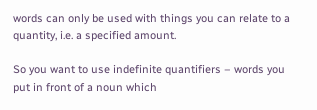words can only be used with things you can relate to a quantity, i.e. a specified amount.

So you want to use indefinite quantifiers – words you put in front of a noun which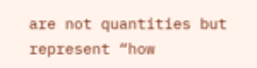are not quantities but represent “how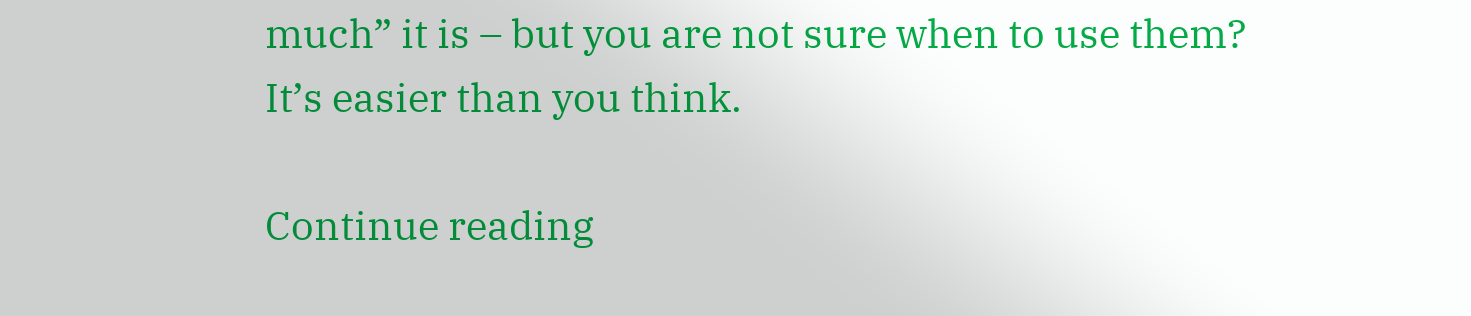much” it is – but you are not sure when to use them?
It’s easier than you think.

Continue reading